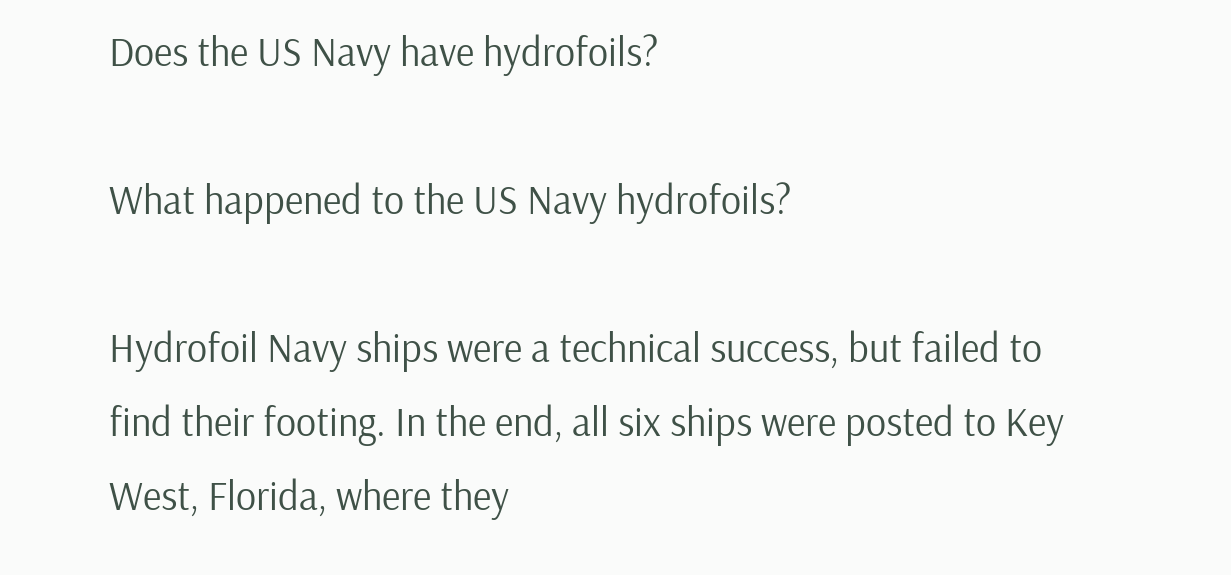Does the US Navy have hydrofoils?

What happened to the US Navy hydrofoils?

Hydrofoil Navy ships were a technical success, but failed to find their footing. In the end, all six ships were posted to Key West, Florida, where they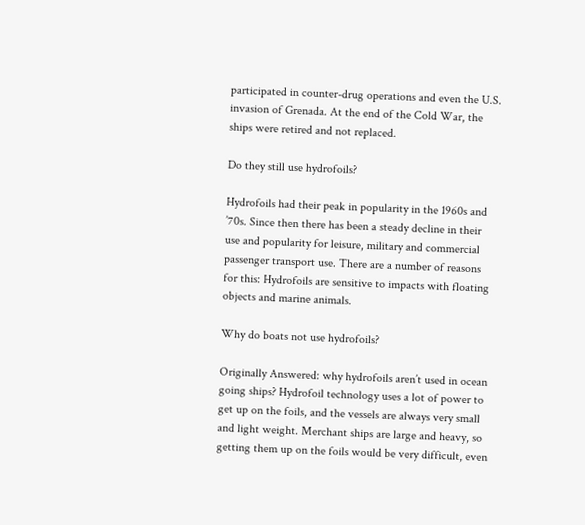participated in counter-drug operations and even the U.S. invasion of Grenada. At the end of the Cold War, the ships were retired and not replaced.

Do they still use hydrofoils?

Hydrofoils had their peak in popularity in the 1960s and ’70s. Since then there has been a steady decline in their use and popularity for leisure, military and commercial passenger transport use. There are a number of reasons for this: Hydrofoils are sensitive to impacts with floating objects and marine animals.

Why do boats not use hydrofoils?

Originally Answered: why hydrofoils aren’t used in ocean going ships? Hydrofoil technology uses a lot of power to get up on the foils, and the vessels are always very small and light weight. Merchant ships are large and heavy, so getting them up on the foils would be very difficult, even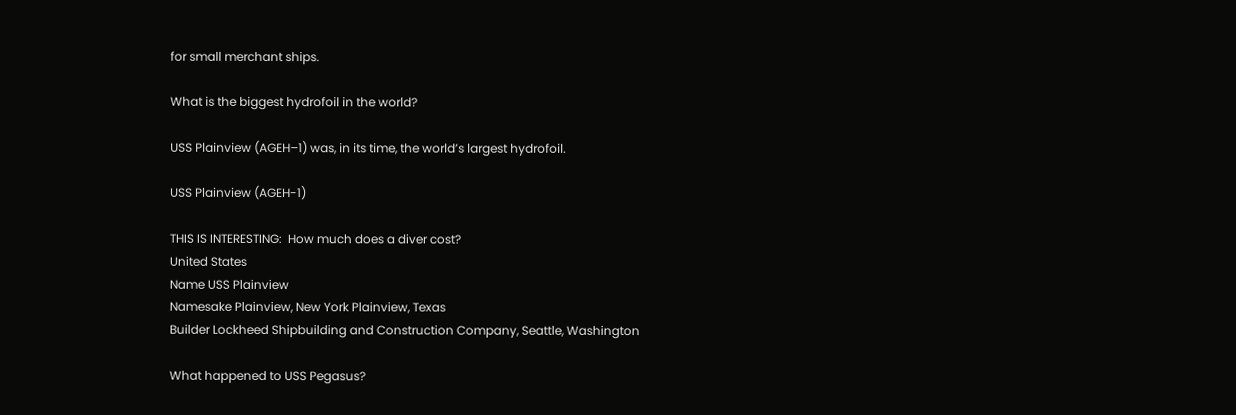for small merchant ships.

What is the biggest hydrofoil in the world?

USS Plainview (AGEH–1) was, in its time, the world’s largest hydrofoil.

USS Plainview (AGEH-1)

THIS IS INTERESTING:  How much does a diver cost?
United States
Name USS Plainview
Namesake Plainview, New York Plainview, Texas
Builder Lockheed Shipbuilding and Construction Company, Seattle, Washington

What happened to USS Pegasus?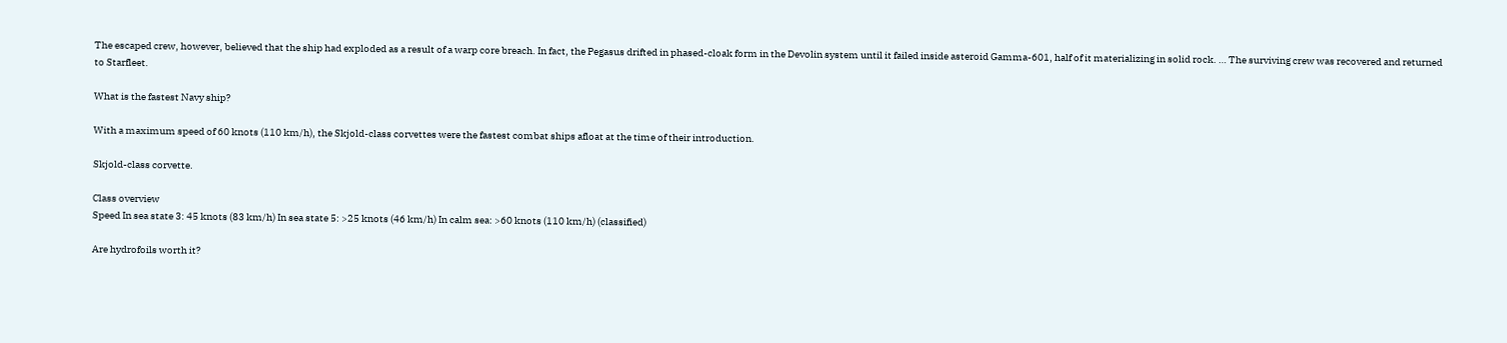The escaped crew, however, believed that the ship had exploded as a result of a warp core breach. In fact, the Pegasus drifted in phased-cloak form in the Devolin system until it failed inside asteroid Gamma-601, half of it materializing in solid rock. … The surviving crew was recovered and returned to Starfleet.

What is the fastest Navy ship?

With a maximum speed of 60 knots (110 km/h), the Skjold-class corvettes were the fastest combat ships afloat at the time of their introduction.

Skjold-class corvette.

Class overview
Speed In sea state 3: 45 knots (83 km/h) In sea state 5: >25 knots (46 km/h) In calm sea: >60 knots (110 km/h) (classified)

Are hydrofoils worth it?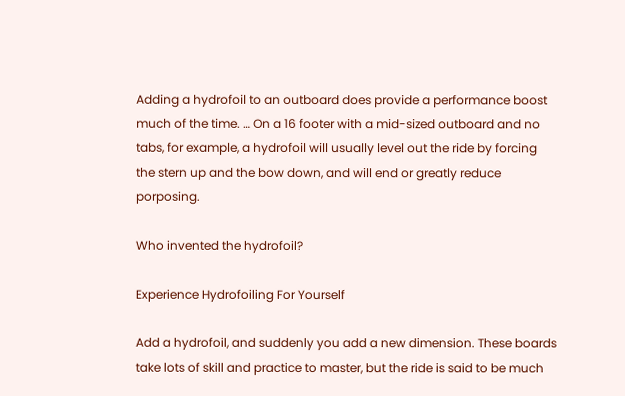Adding a hydrofoil to an outboard does provide a performance boost much of the time. … On a 16 footer with a mid-sized outboard and no tabs, for example, a hydrofoil will usually level out the ride by forcing the stern up and the bow down, and will end or greatly reduce porposing.

Who invented the hydrofoil?

Experience Hydrofoiling For Yourself

Add a hydrofoil, and suddenly you add a new dimension. These boards take lots of skill and practice to master, but the ride is said to be much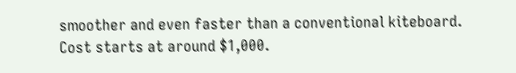smoother and even faster than a conventional kiteboard. Cost starts at around $1,000.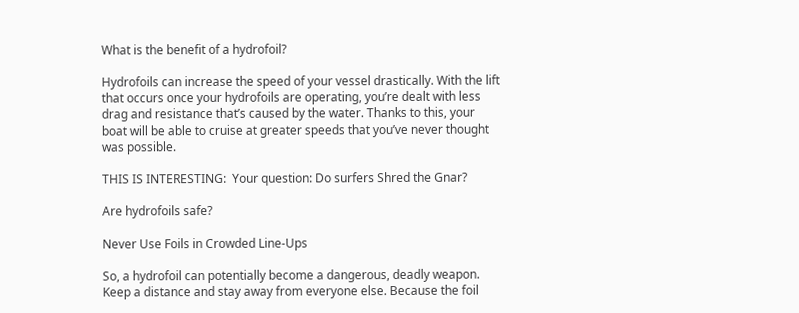What is the benefit of a hydrofoil?

Hydrofoils can increase the speed of your vessel drastically. With the lift that occurs once your hydrofoils are operating, you’re dealt with less drag and resistance that’s caused by the water. Thanks to this, your boat will be able to cruise at greater speeds that you’ve never thought was possible.

THIS IS INTERESTING:  Your question: Do surfers Shred the Gnar?

Are hydrofoils safe?

Never Use Foils in Crowded Line-Ups

So, a hydrofoil can potentially become a dangerous, deadly weapon. Keep a distance and stay away from everyone else. Because the foil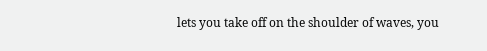lets you take off on the shoulder of waves, you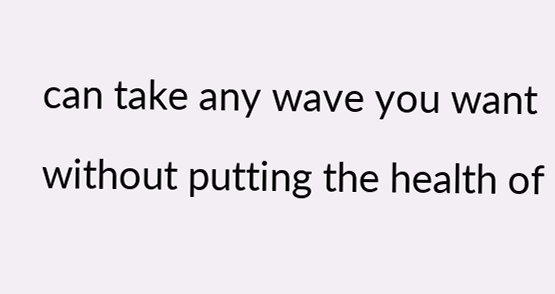can take any wave you want without putting the health of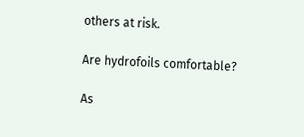others at risk.

Are hydrofoils comfortable?

As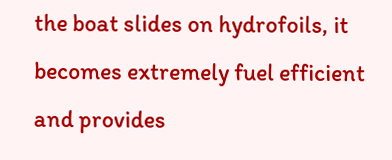the boat slides on hydrofoils, it becomes extremely fuel efficient and provides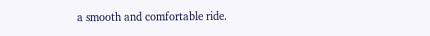a smooth and comfortable ride.